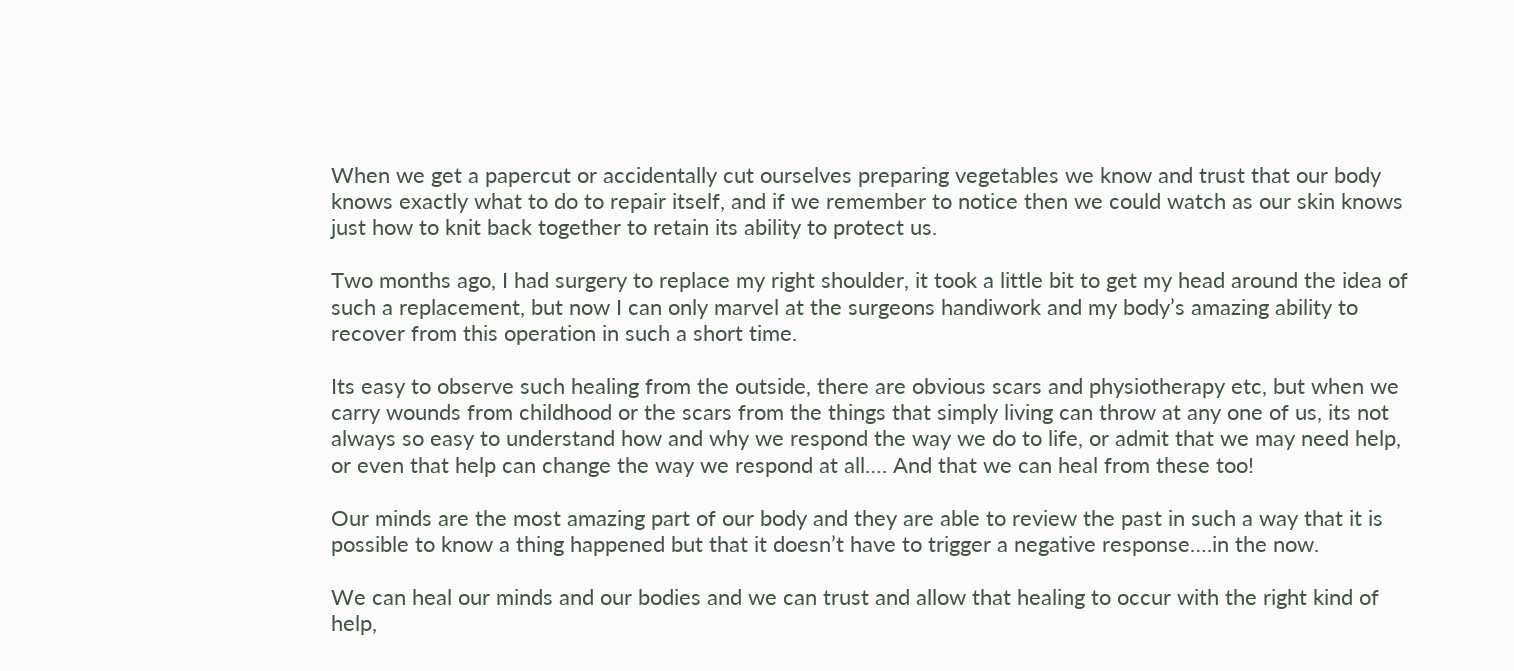When we get a papercut or accidentally cut ourselves preparing vegetables we know and trust that our body knows exactly what to do to repair itself, and if we remember to notice then we could watch as our skin knows just how to knit back together to retain its ability to protect us.

Two months ago, I had surgery to replace my right shoulder, it took a little bit to get my head around the idea of such a replacement, but now I can only marvel at the surgeons handiwork and my body’s amazing ability to recover from this operation in such a short time.

Its easy to observe such healing from the outside, there are obvious scars and physiotherapy etc, but when we carry wounds from childhood or the scars from the things that simply living can throw at any one of us, its not always so easy to understand how and why we respond the way we do to life, or admit that we may need help, or even that help can change the way we respond at all…. And that we can heal from these too!

Our minds are the most amazing part of our body and they are able to review the past in such a way that it is possible to know a thing happened but that it doesn’t have to trigger a negative response….in the now.

We can heal our minds and our bodies and we can trust and allow that healing to occur with the right kind of help,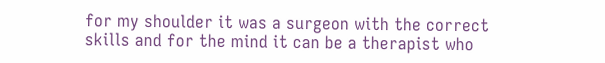for my shoulder it was a surgeon with the correct skills and for the mind it can be a therapist who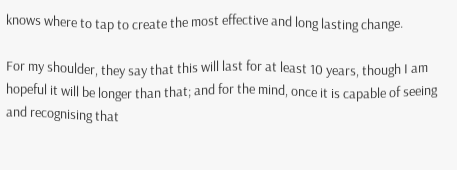knows where to tap to create the most effective and long lasting change.

For my shoulder, they say that this will last for at least 10 years, though I am hopeful it will be longer than that; and for the mind, once it is capable of seeing and recognising that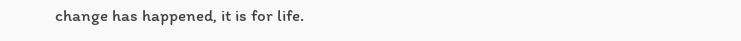change has happened, it is for life.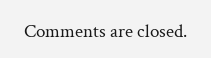Comments are closed.